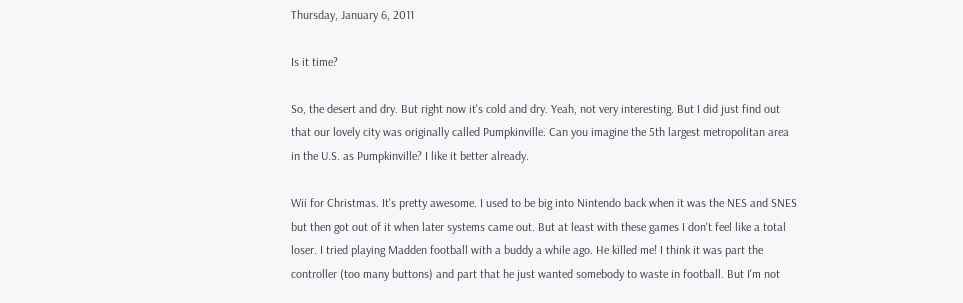Thursday, January 6, 2011

Is it time?

So, the desert and dry. But right now it's cold and dry. Yeah, not very interesting. But I did just find out that our lovely city was originally called Pumpkinville. Can you imagine the 5th largest metropolitan area in the U.S. as Pumpkinville? I like it better already.

Wii for Christmas. It's pretty awesome. I used to be big into Nintendo back when it was the NES and SNES but then got out of it when later systems came out. But at least with these games I don't feel like a total loser. I tried playing Madden football with a buddy a while ago. He killed me! I think it was part the controller (too many buttons) and part that he just wanted somebody to waste in football. But I'm not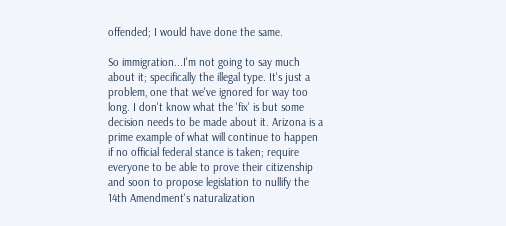offended; I would have done the same.

So immigration...I'm not going to say much about it; specifically the illegal type. It's just a problem, one that we've ignored for way too long. I don't know what the 'fix' is but some decision needs to be made about it. Arizona is a prime example of what will continue to happen if no official federal stance is taken; require everyone to be able to prove their citizenship and soon to propose legislation to nullify the 14th Amendment's naturalization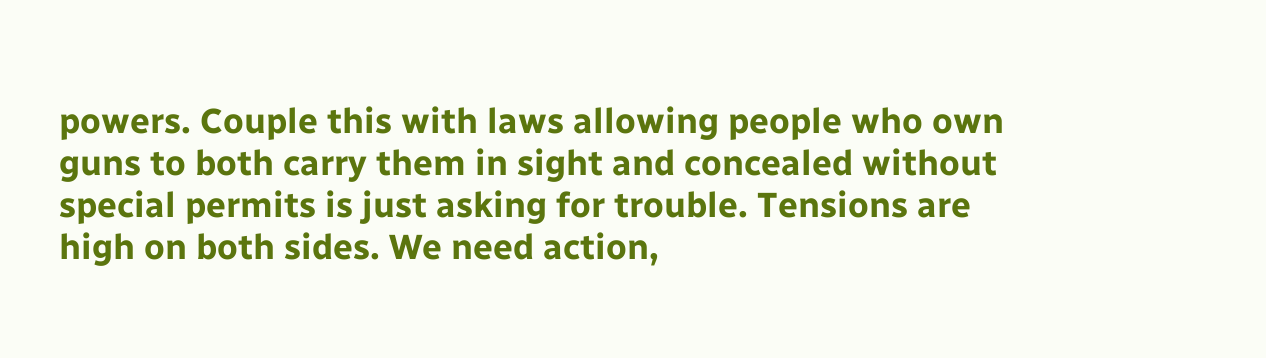powers. Couple this with laws allowing people who own guns to both carry them in sight and concealed without special permits is just asking for trouble. Tensions are high on both sides. We need action,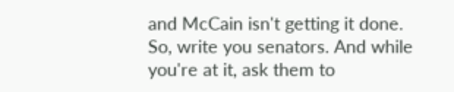and McCain isn't getting it done. So, write you senators. And while you're at it, ask them to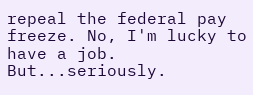repeal the federal pay freeze. No, I'm lucky to have a job. But...seriously.